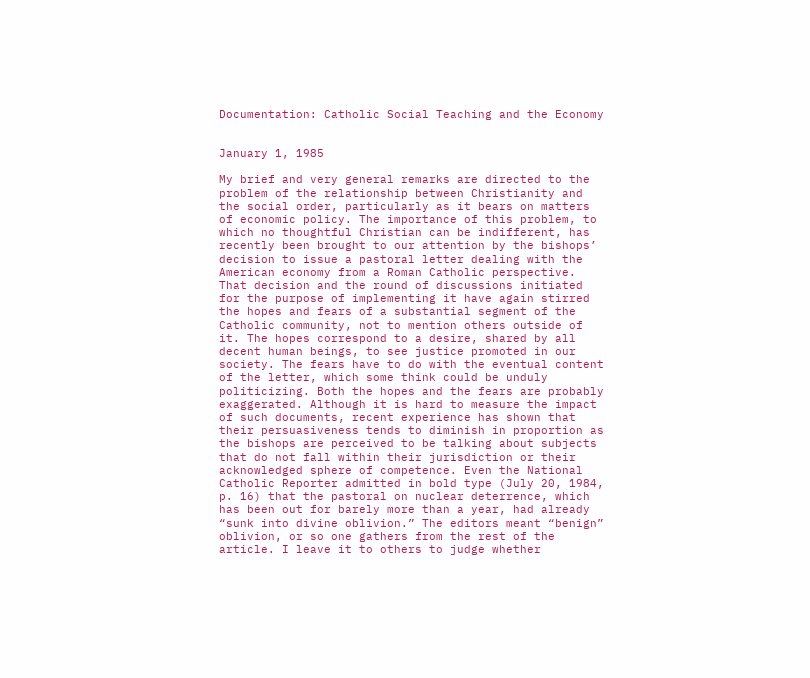Documentation: Catholic Social Teaching and the Economy


January 1, 1985

My brief and very general remarks are directed to the problem of the relationship between Christianity and the social order, particularly as it bears on matters of economic policy. The importance of this problem, to which no thoughtful Christian can be indifferent, has recently been brought to our attention by the bishops’ decision to issue a pastoral letter dealing with the American economy from a Roman Catholic perspective. That decision and the round of discussions initiated for the purpose of implementing it have again stirred the hopes and fears of a substantial segment of the Catholic community, not to mention others outside of it. The hopes correspond to a desire, shared by all decent human beings, to see justice promoted in our society. The fears have to do with the eventual content of the letter, which some think could be unduly politicizing. Both the hopes and the fears are probably exaggerated. Although it is hard to measure the impact of such documents, recent experience has shown that their persuasiveness tends to diminish in proportion as the bishops are perceived to be talking about subjects that do not fall within their jurisdiction or their acknowledged sphere of competence. Even the National Catholic Reporter admitted in bold type (July 20, 1984, p. 16) that the pastoral on nuclear deterrence, which has been out for barely more than a year, had already “sunk into divine oblivion.” The editors meant “benign” oblivion, or so one gathers from the rest of the article. I leave it to others to judge whether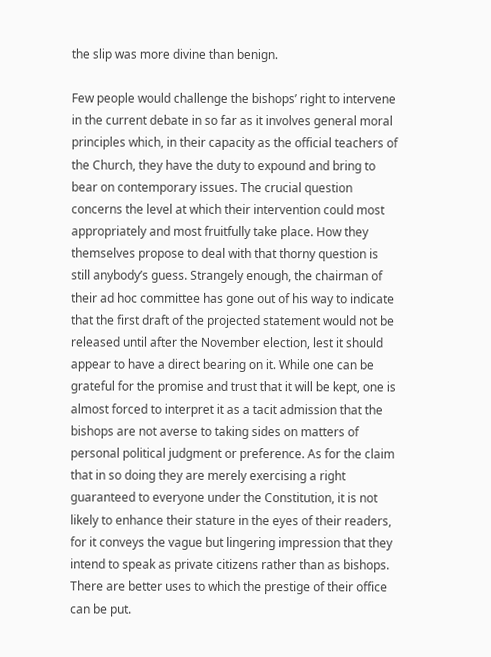the slip was more divine than benign.

Few people would challenge the bishops’ right to intervene in the current debate in so far as it involves general moral principles which, in their capacity as the official teachers of the Church, they have the duty to expound and bring to bear on contemporary issues. The crucial question concerns the level at which their intervention could most appropriately and most fruitfully take place. How they themselves propose to deal with that thorny question is still anybody’s guess. Strangely enough, the chairman of their ad hoc committee has gone out of his way to indicate that the first draft of the projected statement would not be released until after the November election, lest it should appear to have a direct bearing on it. While one can be grateful for the promise and trust that it will be kept, one is almost forced to interpret it as a tacit admission that the bishops are not averse to taking sides on matters of personal political judgment or preference. As for the claim that in so doing they are merely exercising a right guaranteed to everyone under the Constitution, it is not likely to enhance their stature in the eyes of their readers, for it conveys the vague but lingering impression that they intend to speak as private citizens rather than as bishops. There are better uses to which the prestige of their office can be put.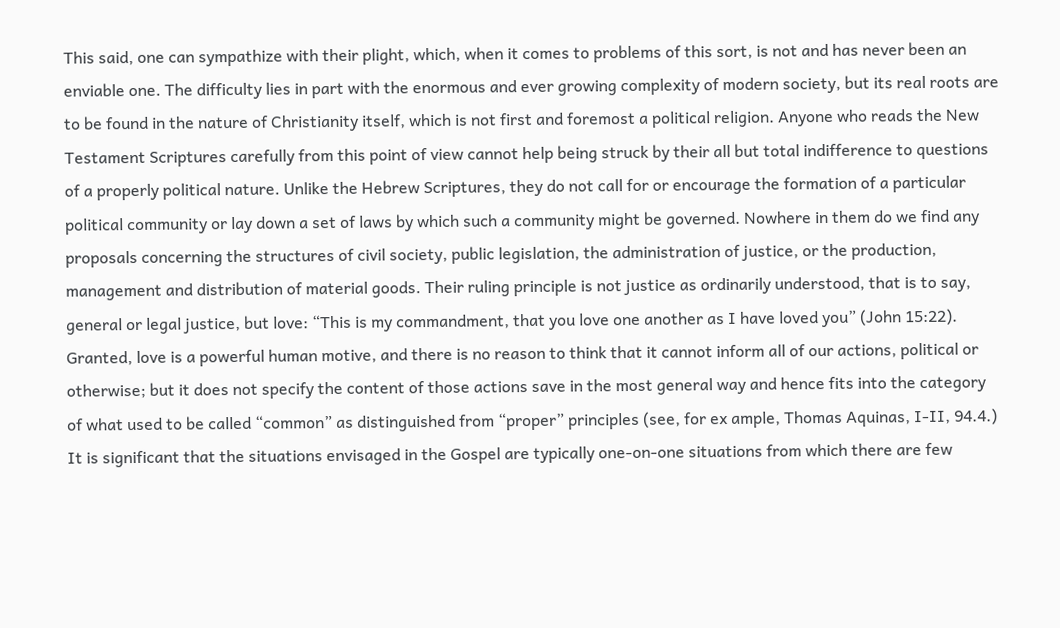This said, one can sympathize with their plight, which, when it comes to problems of this sort, is not and has never been an enviable one. The difficulty lies in part with the enormous and ever growing complexity of modern society, but its real roots are to be found in the nature of Christianity itself, which is not first and foremost a political religion. Anyone who reads the New Testament Scriptures carefully from this point of view cannot help being struck by their all but total indifference to questions of a properly political nature. Unlike the Hebrew Scriptures, they do not call for or encourage the formation of a particular political community or lay down a set of laws by which such a community might be governed. Nowhere in them do we find any proposals concerning the structures of civil society, public legislation, the administration of justice, or the production, management and distribution of material goods. Their ruling principle is not justice as ordinarily understood, that is to say, general or legal justice, but love: “This is my commandment, that you love one another as I have loved you” (John 15:22). Granted, love is a powerful human motive, and there is no reason to think that it cannot inform all of our actions, political or otherwise; but it does not specify the content of those actions save in the most general way and hence fits into the category of what used to be called “common” as distinguished from “proper” principles (see, for ex ample, Thomas Aquinas, I-II, 94.4.) It is significant that the situations envisaged in the Gospel are typically one-on-one situations from which there are few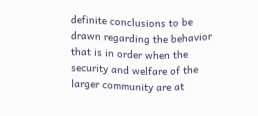definite conclusions to be drawn regarding the behavior that is in order when the security and welfare of the larger community are at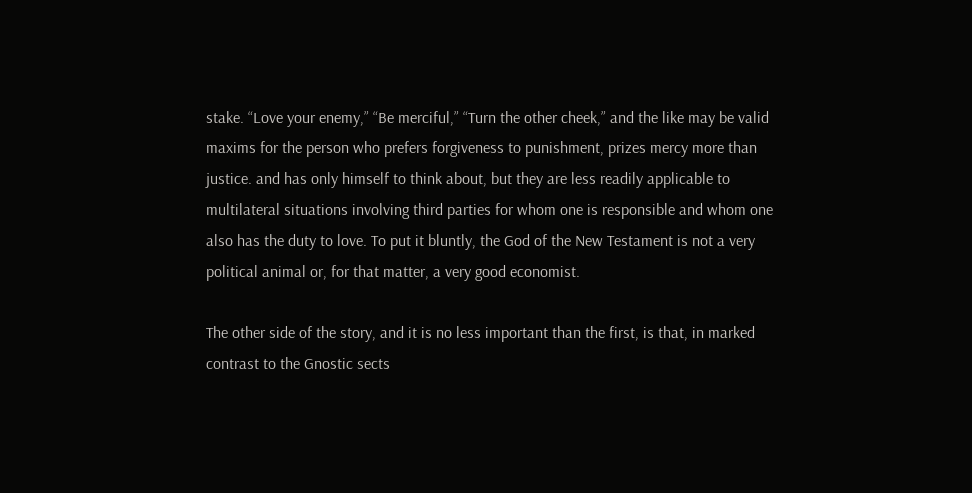stake. “Love your enemy,” “Be merciful,” “Turn the other cheek,” and the like may be valid maxims for the person who prefers forgiveness to punishment, prizes mercy more than justice. and has only himself to think about, but they are less readily applicable to multilateral situations involving third parties for whom one is responsible and whom one also has the duty to love. To put it bluntly, the God of the New Testament is not a very political animal or, for that matter, a very good economist.

The other side of the story, and it is no less important than the first, is that, in marked contrast to the Gnostic sects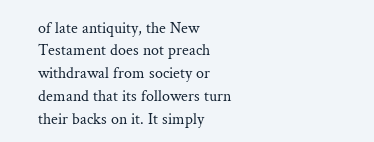of late antiquity, the New Testament does not preach withdrawal from society or demand that its followers turn their backs on it. It simply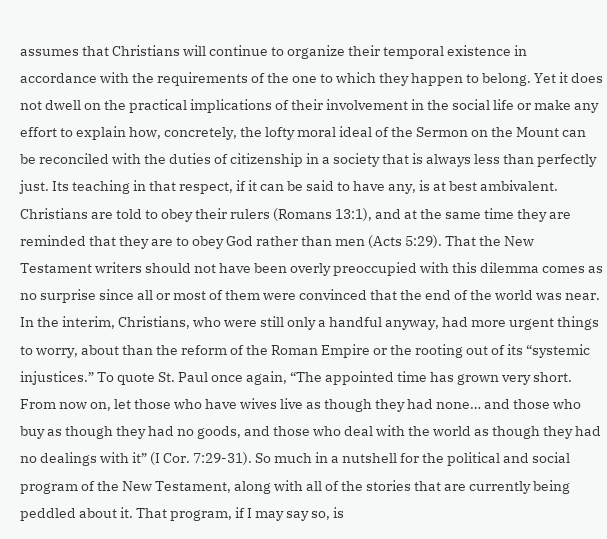assumes that Christians will continue to organize their temporal existence in accordance with the requirements of the one to which they happen to belong. Yet it does not dwell on the practical implications of their involvement in the social life or make any effort to explain how, concretely, the lofty moral ideal of the Sermon on the Mount can be reconciled with the duties of citizenship in a society that is always less than perfectly just. Its teaching in that respect, if it can be said to have any, is at best ambivalent. Christians are told to obey their rulers (Romans 13:1), and at the same time they are reminded that they are to obey God rather than men (Acts 5:29). That the New Testament writers should not have been overly preoccupied with this dilemma comes as no surprise since all or most of them were convinced that the end of the world was near. In the interim, Christians, who were still only a handful anyway, had more urgent things to worry, about than the reform of the Roman Empire or the rooting out of its “systemic injustices.” To quote St. Paul once again, “The appointed time has grown very short. From now on, let those who have wives live as though they had none… and those who buy as though they had no goods, and those who deal with the world as though they had no dealings with it” (I Cor. 7:29-31). So much in a nutshell for the political and social program of the New Testament, along with all of the stories that are currently being peddled about it. That program, if I may say so, is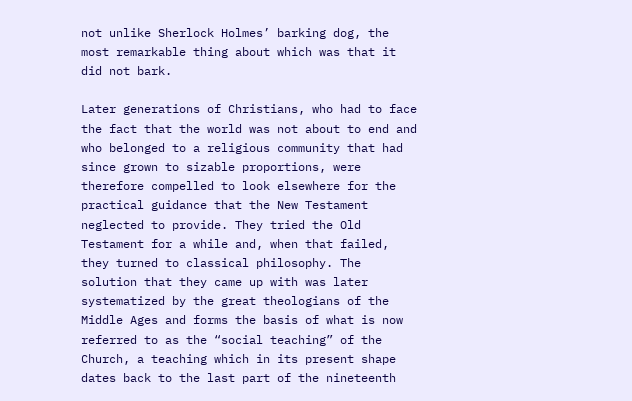not unlike Sherlock Holmes’ barking dog, the most remarkable thing about which was that it did not bark.

Later generations of Christians, who had to face the fact that the world was not about to end and who belonged to a religious community that had since grown to sizable proportions, were therefore compelled to look elsewhere for the practical guidance that the New Testament neglected to provide. They tried the Old Testament for a while and, when that failed, they turned to classical philosophy. The solution that they came up with was later systematized by the great theologians of the Middle Ages and forms the basis of what is now referred to as the “social teaching” of the Church, a teaching which in its present shape dates back to the last part of the nineteenth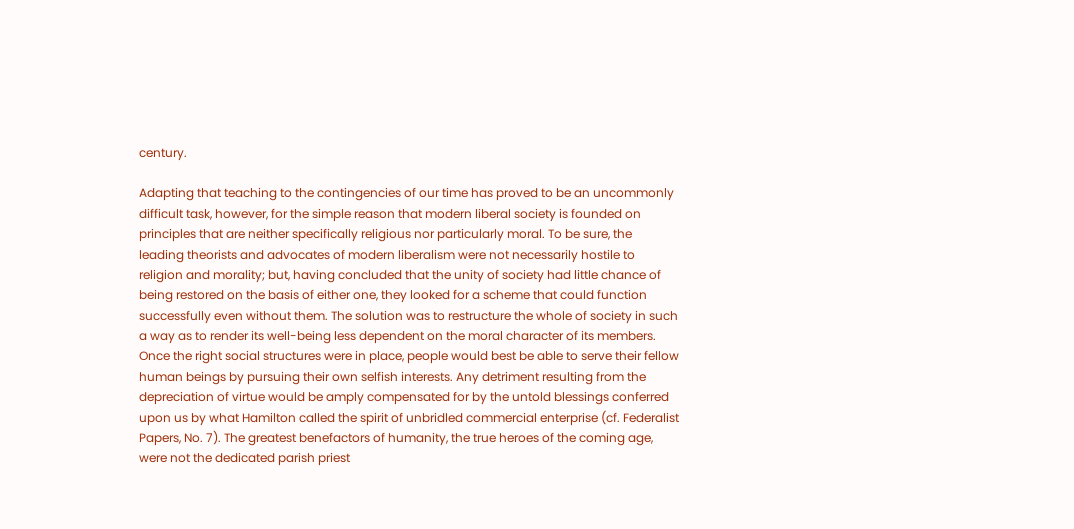century.

Adapting that teaching to the contingencies of our time has proved to be an uncommonly difficult task, however, for the simple reason that modern liberal society is founded on principles that are neither specifically religious nor particularly moral. To be sure, the leading theorists and advocates of modern liberalism were not necessarily hostile to religion and morality; but, having concluded that the unity of society had little chance of being restored on the basis of either one, they looked for a scheme that could function successfully even without them. The solution was to restructure the whole of society in such a way as to render its well-being less dependent on the moral character of its members. Once the right social structures were in place, people would best be able to serve their fellow human beings by pursuing their own selfish interests. Any detriment resulting from the depreciation of virtue would be amply compensated for by the untold blessings conferred upon us by what Hamilton called the spirit of unbridled commercial enterprise (cf. Federalist Papers, No. 7). The greatest benefactors of humanity, the true heroes of the coming age, were not the dedicated parish priest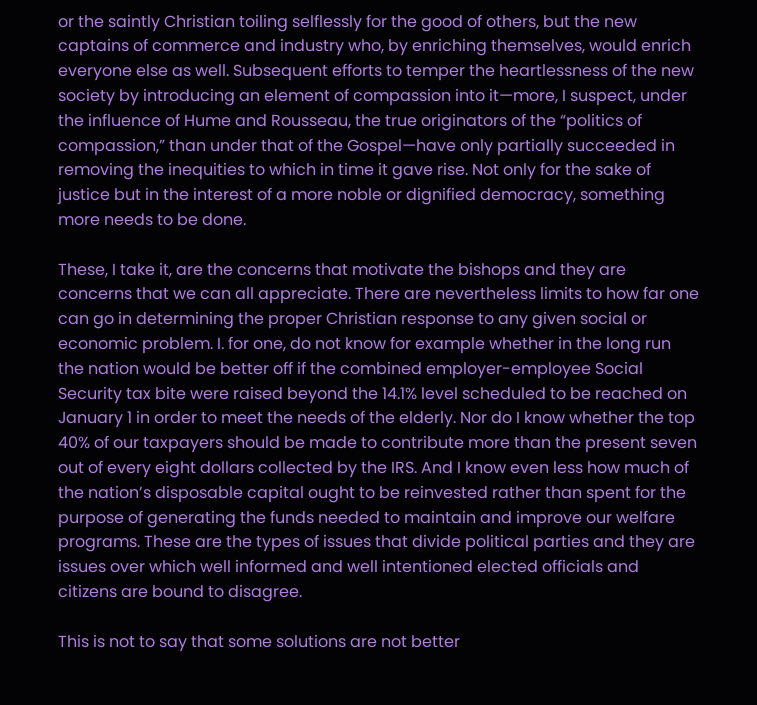or the saintly Christian toiling selflessly for the good of others, but the new captains of commerce and industry who, by enriching themselves, would enrich everyone else as well. Subsequent efforts to temper the heartlessness of the new society by introducing an element of compassion into it—more, I suspect, under the influence of Hume and Rousseau, the true originators of the “politics of compassion,” than under that of the Gospel—have only partially succeeded in removing the inequities to which in time it gave rise. Not only for the sake of justice but in the interest of a more noble or dignified democracy, something more needs to be done.

These, I take it, are the concerns that motivate the bishops and they are concerns that we can all appreciate. There are nevertheless limits to how far one can go in determining the proper Christian response to any given social or economic problem. I. for one, do not know for example whether in the long run the nation would be better off if the combined employer-employee Social Security tax bite were raised beyond the 14.1% level scheduled to be reached on January 1 in order to meet the needs of the elderly. Nor do I know whether the top 40% of our taxpayers should be made to contribute more than the present seven out of every eight dollars collected by the IRS. And I know even less how much of the nation’s disposable capital ought to be reinvested rather than spent for the purpose of generating the funds needed to maintain and improve our welfare programs. These are the types of issues that divide political parties and they are issues over which well informed and well intentioned elected officials and citizens are bound to disagree.

This is not to say that some solutions are not better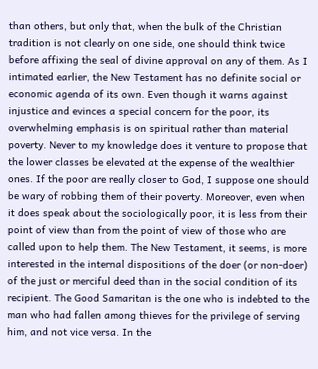than others, but only that, when the bulk of the Christian tradition is not clearly on one side, one should think twice before affixing the seal of divine approval on any of them. As I intimated earlier, the New Testament has no definite social or economic agenda of its own. Even though it warns against injustice and evinces a special concern for the poor, its overwhelming emphasis is on spiritual rather than material poverty. Never to my knowledge does it venture to propose that the lower classes be elevated at the expense of the wealthier ones. If the poor are really closer to God, I suppose one should be wary of robbing them of their poverty. Moreover, even when it does speak about the sociologically poor, it is less from their point of view than from the point of view of those who are called upon to help them. The New Testament, it seems, is more interested in the internal dispositions of the doer (or non-doer) of the just or merciful deed than in the social condition of its recipient. The Good Samaritan is the one who is indebted to the man who had fallen among thieves for the privilege of serving him, and not vice versa. In the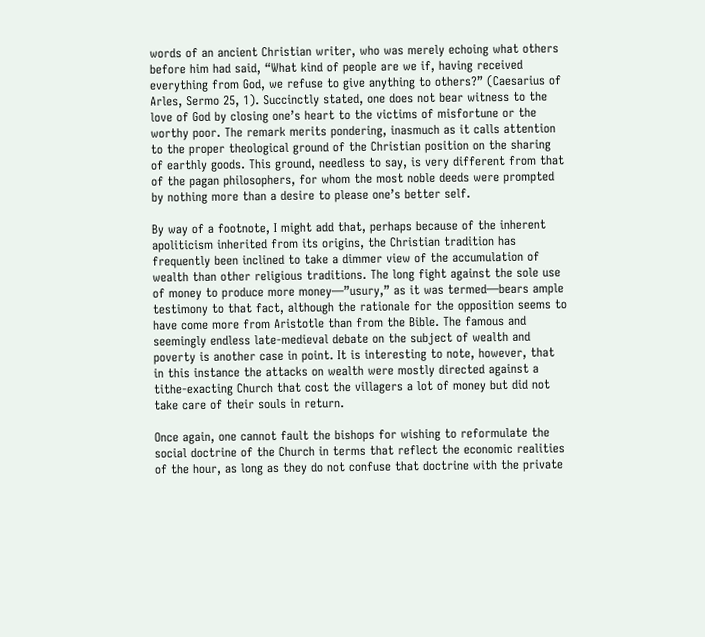words of an ancient Christian writer, who was merely echoing what others before him had said, “What kind of people are we if, having received everything from God, we refuse to give anything to others?” (Caesarius of Arles, Sermo 25, 1). Succinctly stated, one does not bear witness to the love of God by closing one’s heart to the victims of misfortune or the worthy poor. The remark merits pondering, inasmuch as it calls attention to the proper theological ground of the Christian position on the sharing of earthly goods. This ground, needless to say, is very different from that of the pagan philosophers, for whom the most noble deeds were prompted by nothing more than a desire to please one’s better self.

By way of a footnote, I might add that, perhaps because of the inherent apoliticism inherited from its origins, the Christian tradition has frequently been inclined to take a dimmer view of the accumulation of wealth than other religious traditions. The long fight against the sole use of money to produce more money—”usury,” as it was termed—bears ample testimony to that fact, although the rationale for the opposition seems to have come more from Aristotle than from the Bible. The famous and seemingly endless late-medieval debate on the subject of wealth and poverty is another case in point. It is interesting to note, however, that in this instance the attacks on wealth were mostly directed against a tithe-exacting Church that cost the villagers a lot of money but did not take care of their souls in return.

Once again, one cannot fault the bishops for wishing to reformulate the social doctrine of the Church in terms that reflect the economic realities of the hour, as long as they do not confuse that doctrine with the private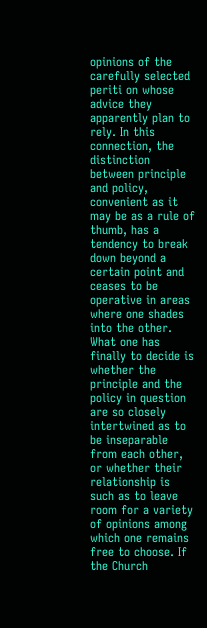opinions of the carefully selected periti on whose advice they apparently plan to rely. In this connection, the distinction between principle and policy, convenient as it may be as a rule of thumb, has a tendency to break down beyond a certain point and ceases to be operative in areas where one shades into the other. What one has finally to decide is whether the principle and the policy in question are so closely intertwined as to be inseparable from each other, or whether their relationship is such as to leave room for a variety of opinions among which one remains free to choose. If the Church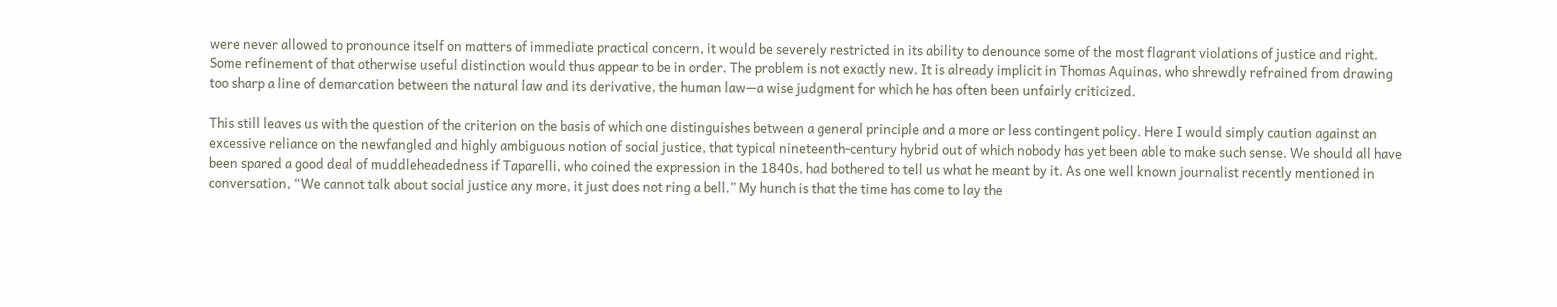were never allowed to pronounce itself on matters of immediate practical concern, it would be severely restricted in its ability to denounce some of the most flagrant violations of justice and right. Some refinement of that otherwise useful distinction would thus appear to be in order. The problem is not exactly new. It is already implicit in Thomas Aquinas, who shrewdly refrained from drawing too sharp a line of demarcation between the natural law and its derivative, the human law—a wise judgment for which he has often been unfairly criticized.

This still leaves us with the question of the criterion on the basis of which one distinguishes between a general principle and a more or less contingent policy. Here I would simply caution against an excessive reliance on the newfangled and highly ambiguous notion of social justice, that typical nineteenth-century hybrid out of which nobody has yet been able to make such sense. We should all have been spared a good deal of muddleheadedness if Taparelli, who coined the expression in the 1840s, had bothered to tell us what he meant by it. As one well known journalist recently mentioned in conversation, “We cannot talk about social justice any more, it just does not ring a bell.” My hunch is that the time has come to lay the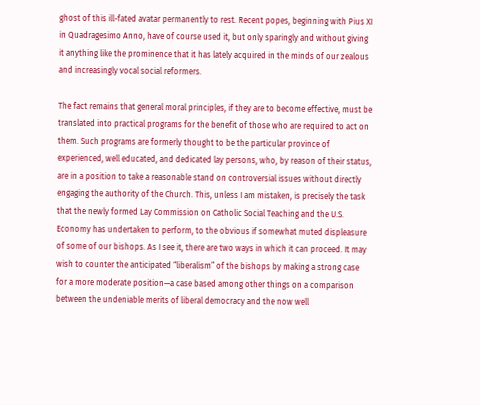ghost of this ill-fated avatar permanently to rest. Recent popes, beginning with Pius XI in Quadragesimo Anno, have of course used it, but only sparingly and without giving it anything like the prominence that it has lately acquired in the minds of our zealous and increasingly vocal social reformers.

The fact remains that general moral principles, if they are to become effective, must be translated into practical programs for the benefit of those who are required to act on them. Such programs are formerly thought to be the particular province of experienced, well educated, and dedicated lay persons, who, by reason of their status, are in a position to take a reasonable stand on controversial issues without directly engaging the authority of the Church. This, unless I am mistaken, is precisely the task that the newly formed Lay Commission on Catholic Social Teaching and the U.S. Economy has undertaken to perform, to the obvious if somewhat muted displeasure of some of our bishops. As I see it, there are two ways in which it can proceed. It may wish to counter the anticipated “liberalism” of the bishops by making a strong case for a more moderate position—a case based among other things on a comparison between the undeniable merits of liberal democracy and the now well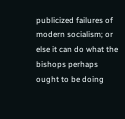publicized failures of modern socialism; or else it can do what the bishops perhaps ought to be doing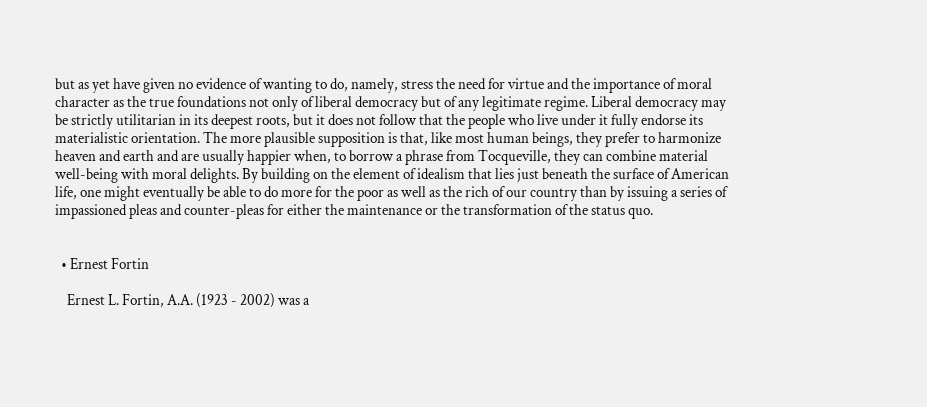but as yet have given no evidence of wanting to do, namely, stress the need for virtue and the importance of moral character as the true foundations not only of liberal democracy but of any legitimate regime. Liberal democracy may be strictly utilitarian in its deepest roots, but it does not follow that the people who live under it fully endorse its materialistic orientation. The more plausible supposition is that, like most human beings, they prefer to harmonize heaven and earth and are usually happier when, to borrow a phrase from Tocqueville, they can combine material well-being with moral delights. By building on the element of idealism that lies just beneath the surface of American life, one might eventually be able to do more for the poor as well as the rich of our country than by issuing a series of impassioned pleas and counter-pleas for either the maintenance or the transformation of the status quo.


  • Ernest Fortin

    Ernest L. Fortin, A.A. (1923 - 2002) was a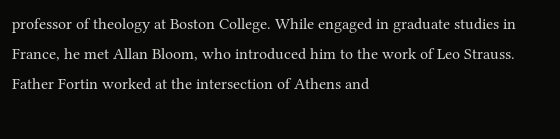professor of theology at Boston College. While engaged in graduate studies in France, he met Allan Bloom, who introduced him to the work of Leo Strauss. Father Fortin worked at the intersection of Athens and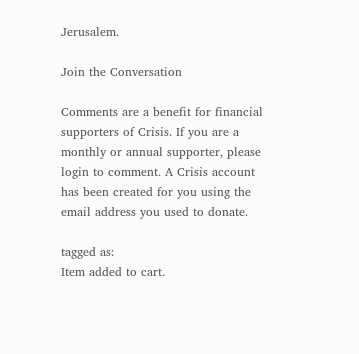Jerusalem.

Join the Conversation

Comments are a benefit for financial supporters of Crisis. If you are a monthly or annual supporter, please login to comment. A Crisis account has been created for you using the email address you used to donate.

tagged as:
Item added to cart.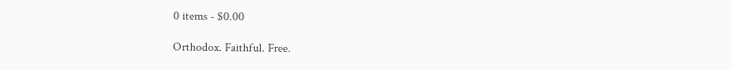0 items - $0.00

Orthodox. Faithful. Free.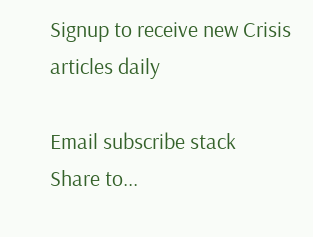Signup to receive new Crisis articles daily

Email subscribe stack
Share to...